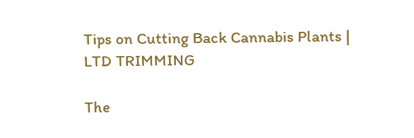Tips on Cutting Back Cannabis Plants | LTD TRIMMING

The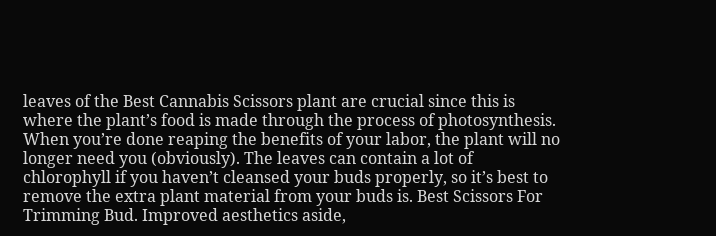leaves of the Best Cannabis Scissors plant are crucial since this is where the plant’s food is made through the process of photosynthesis. When you’re done reaping the benefits of your labor, the plant will no longer need you (obviously). The leaves can contain a lot of chlorophyll if you haven’t cleansed your buds properly, so it’s best to remove the extra plant material from your buds is. Best Scissors For Trimming Bud. Improved aesthetics aside,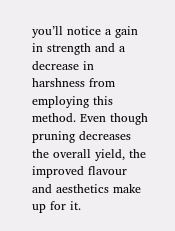you’ll notice a gain in strength and a decrease in harshness from employing this method. Even though pruning decreases the overall yield, the improved flavour and aesthetics make up for it.